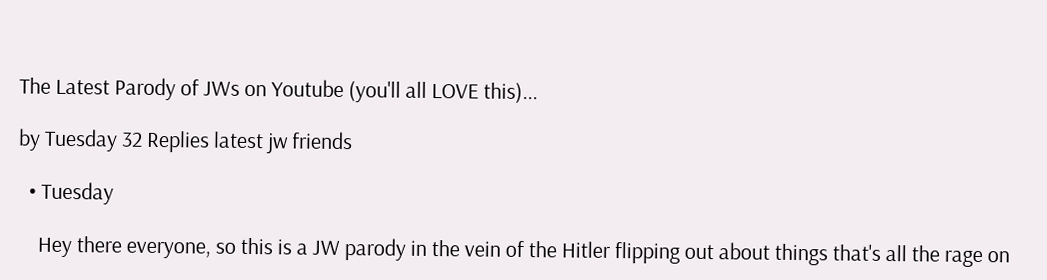The Latest Parody of JWs on Youtube (you'll all LOVE this)...

by Tuesday 32 Replies latest jw friends

  • Tuesday

    Hey there everyone, so this is a JW parody in the vein of the Hitler flipping out about things that's all the rage on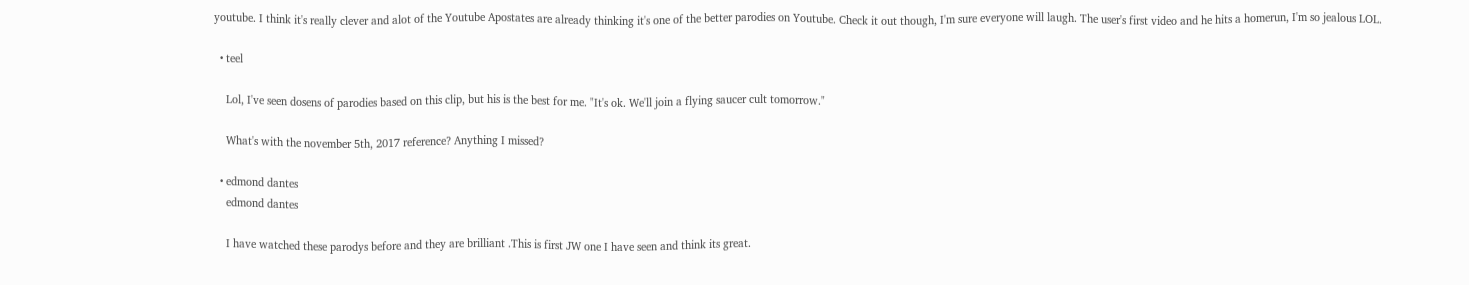youtube. I think it's really clever and alot of the Youtube Apostates are already thinking it's one of the better parodies on Youtube. Check it out though, I'm sure everyone will laugh. The user's first video and he hits a homerun, I'm so jealous LOL.

  • teel

    Lol, I've seen dosens of parodies based on this clip, but his is the best for me. "It's ok. We'll join a flying saucer cult tomorrow."

    What's with the november 5th, 2017 reference? Anything I missed?

  • edmond dantes
    edmond dantes

    I have watched these parodys before and they are brilliant .This is first JW one I have seen and think its great.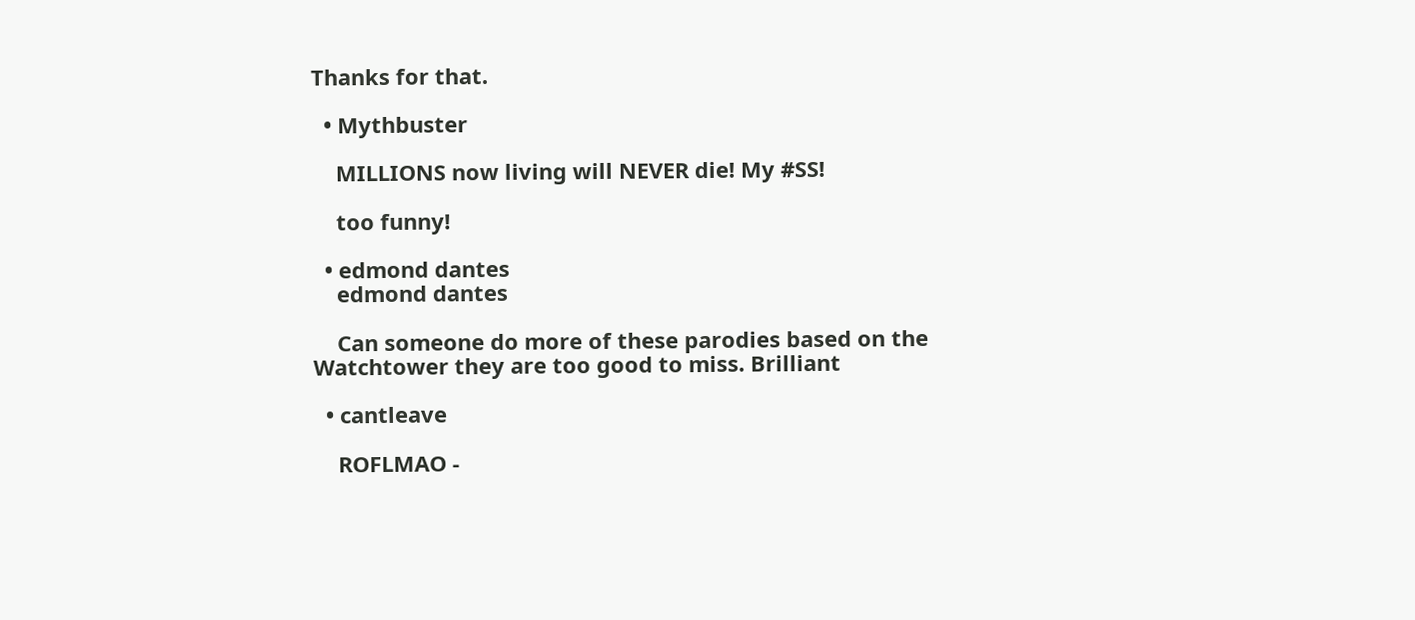Thanks for that.

  • Mythbuster

    MILLIONS now living will NEVER die! My #SS!

    too funny!

  • edmond dantes
    edmond dantes

    Can someone do more of these parodies based on the Watchtower they are too good to miss. Brilliant

  • cantleave

    ROFLMAO -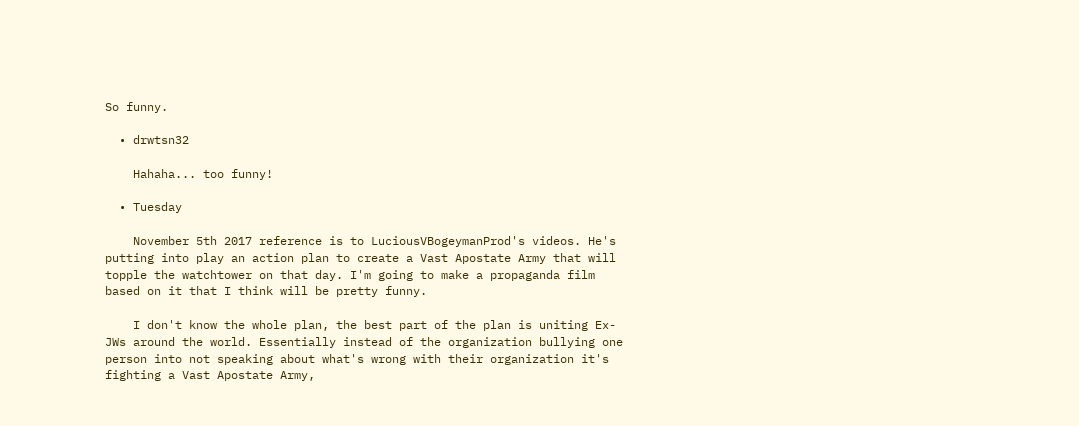So funny.

  • drwtsn32

    Hahaha... too funny!

  • Tuesday

    November 5th 2017 reference is to LuciousVBogeymanProd's videos. He's putting into play an action plan to create a Vast Apostate Army that will topple the watchtower on that day. I'm going to make a propaganda film based on it that I think will be pretty funny.

    I don't know the whole plan, the best part of the plan is uniting Ex-JWs around the world. Essentially instead of the organization bullying one person into not speaking about what's wrong with their organization it's fighting a Vast Apostate Army,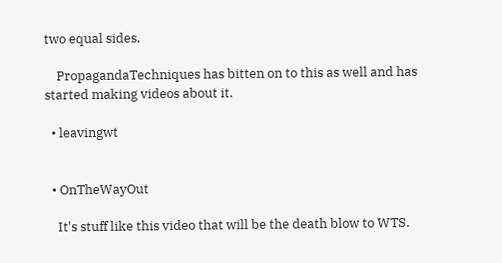two equal sides.

    PropagandaTechniques has bitten on to this as well and has started making videos about it.

  • leavingwt


  • OnTheWayOut

    It's stuff like this video that will be the death blow to WTS.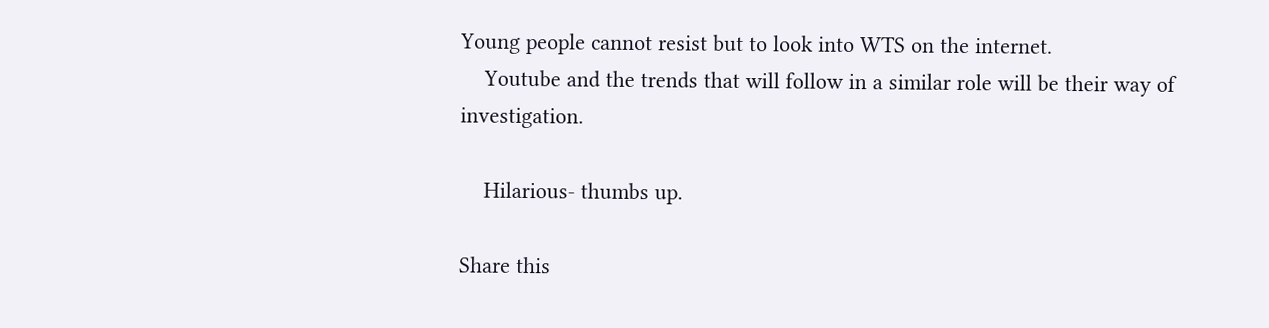Young people cannot resist but to look into WTS on the internet.
    Youtube and the trends that will follow in a similar role will be their way of investigation.

    Hilarious- thumbs up.

Share this